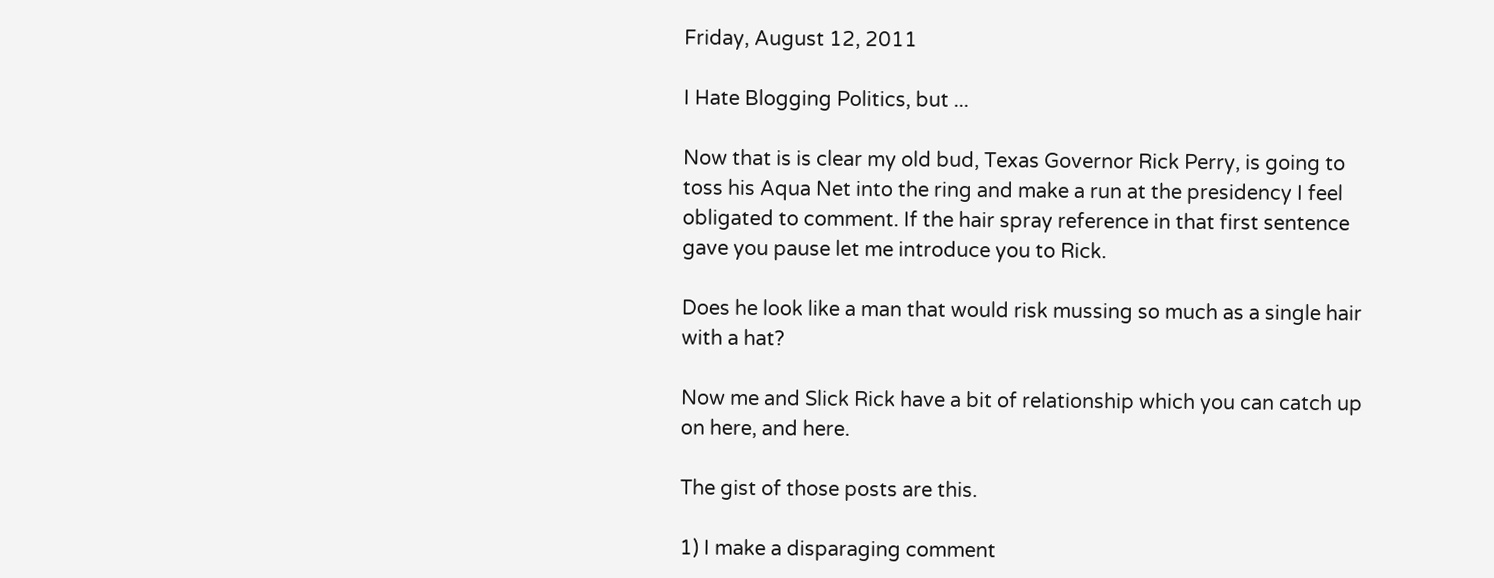Friday, August 12, 2011

I Hate Blogging Politics, but ...

Now that is is clear my old bud, Texas Governor Rick Perry, is going to toss his Aqua Net into the ring and make a run at the presidency I feel obligated to comment. If the hair spray reference in that first sentence gave you pause let me introduce you to Rick.

Does he look like a man that would risk mussing so much as a single hair with a hat?

Now me and Slick Rick have a bit of relationship which you can catch up on here, and here.

The gist of those posts are this.

1) I make a disparaging comment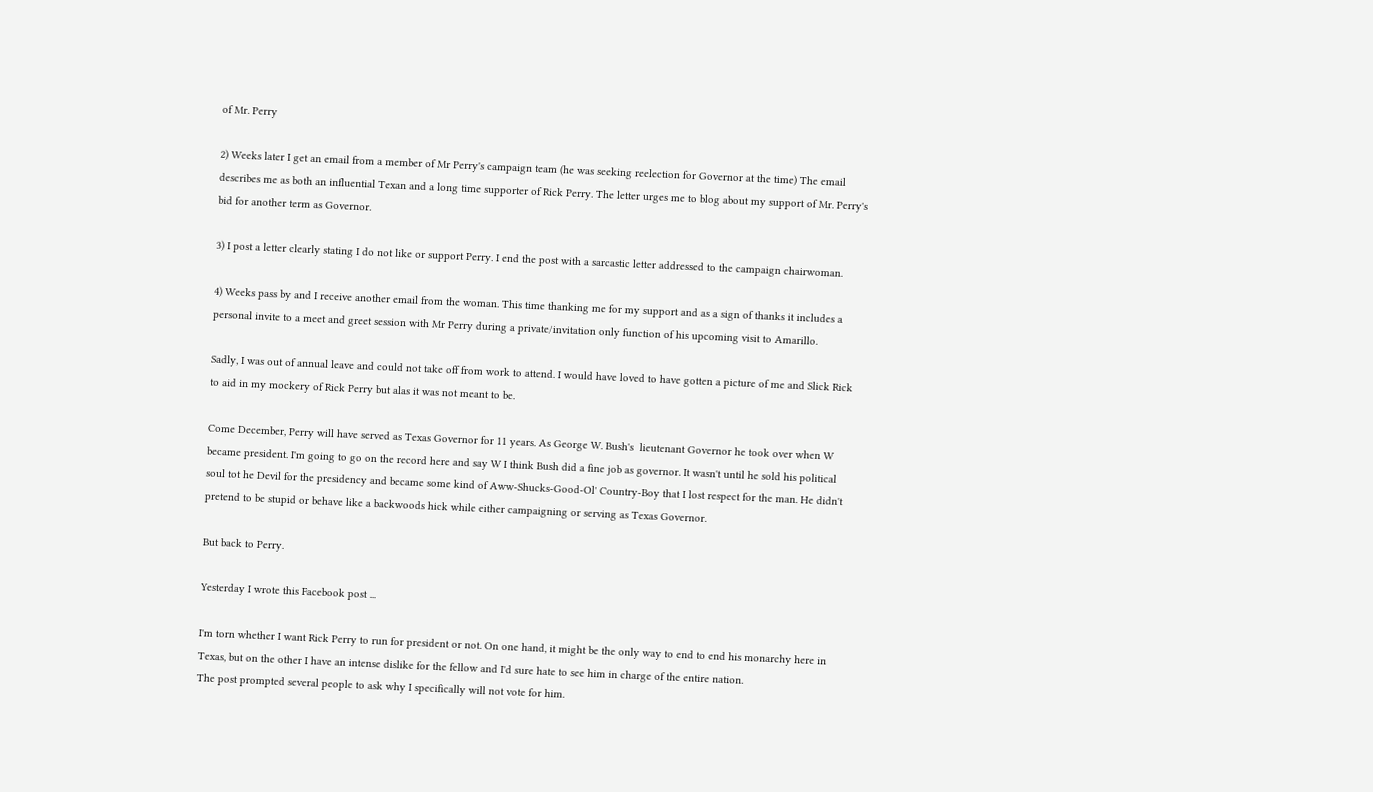of Mr. Perry

2) Weeks later I get an email from a member of Mr Perry's campaign team (he was seeking reelection for Governor at the time) The email describes me as both an influential Texan and a long time supporter of Rick Perry. The letter urges me to blog about my support of Mr. Perry's bid for another term as Governor.

3) I post a letter clearly stating I do not like or support Perry. I end the post with a sarcastic letter addressed to the campaign chairwoman.

4) Weeks pass by and I receive another email from the woman. This time thanking me for my support and as a sign of thanks it includes a personal invite to a meet and greet session with Mr Perry during a private/invitation only function of his upcoming visit to Amarillo.

Sadly, I was out of annual leave and could not take off from work to attend. I would have loved to have gotten a picture of me and Slick Rick to aid in my mockery of Rick Perry but alas it was not meant to be.

Come December, Perry will have served as Texas Governor for 11 years. As George W. Bush's  lieutenant Governor he took over when W became president. I'm going to go on the record here and say W I think Bush did a fine job as governor. It wasn't until he sold his political soul tot he Devil for the presidency and became some kind of Aww-Shucks-Good-Ol' Country-Boy that I lost respect for the man. He didn't pretend to be stupid or behave like a backwoods hick while either campaigning or serving as Texas Governor.

But back to Perry.

Yesterday I wrote this Facebook post ...

I'm torn whether I want Rick Perry to run for president or not. On one hand, it might be the only way to end to end his monarchy here in Texas, but on the other I have an intense dislike for the fellow and I'd sure hate to see him in charge of the entire nation.
The post prompted several people to ask why I specifically will not vote for him.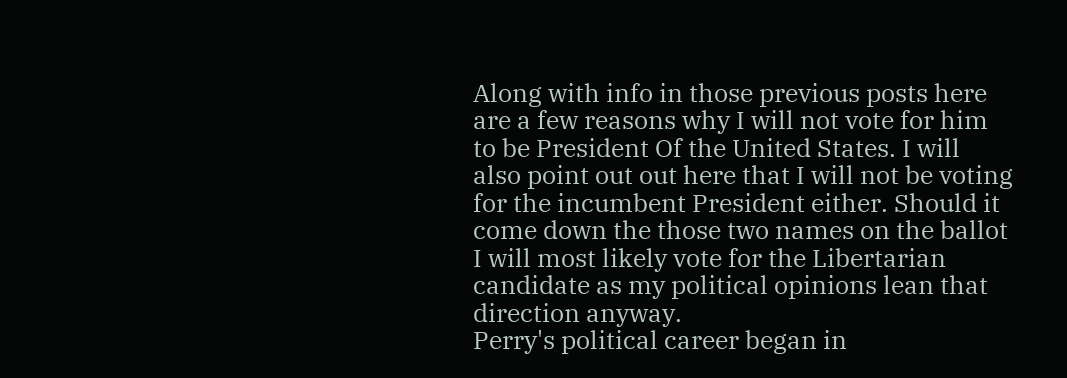Along with info in those previous posts here are a few reasons why I will not vote for him to be President Of the United States. I will also point out out here that I will not be voting for the incumbent President either. Should it come down the those two names on the ballot I will most likely vote for the Libertarian candidate as my political opinions lean that direction anyway.
Perry's political career began in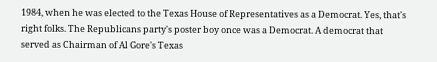1984, when he was elected to the Texas House of Representatives as a Democrat. Yes, that's right folks. The Republicans party's poster boy once was a Democrat. A democrat that served as Chairman of Al Gore's Texas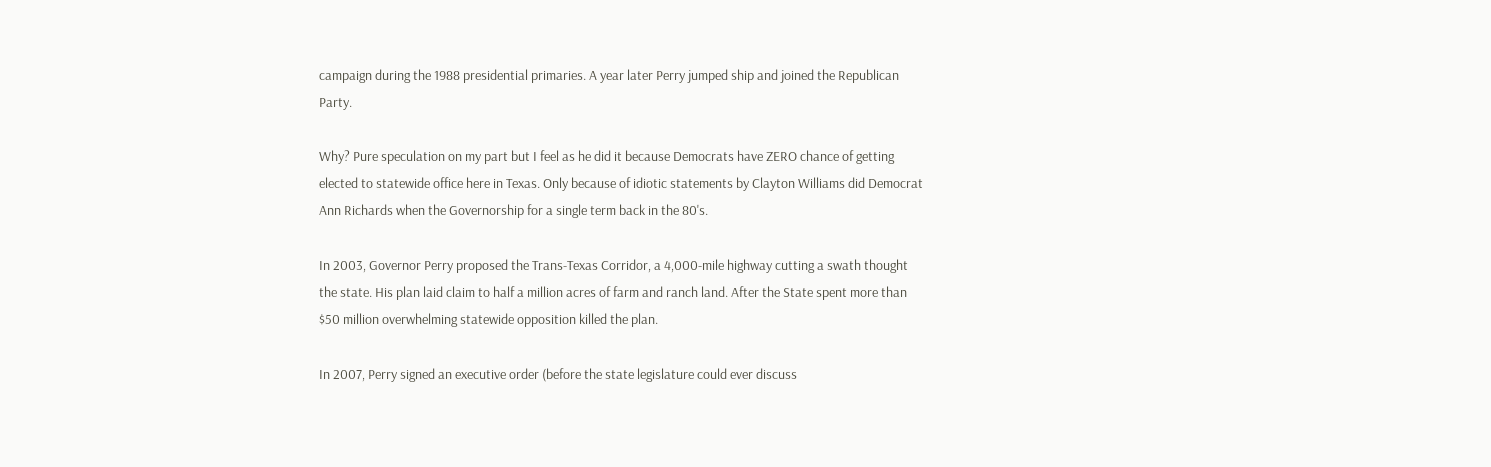campaign during the 1988 presidential primaries. A year later Perry jumped ship and joined the Republican Party.

Why? Pure speculation on my part but I feel as he did it because Democrats have ZERO chance of getting elected to statewide office here in Texas. Only because of idiotic statements by Clayton Williams did Democrat Ann Richards when the Governorship for a single term back in the 80's.

In 2003, Governor Perry proposed the Trans-Texas Corridor, a 4,000-mile highway cutting a swath thought the state. His plan laid claim to half a million acres of farm and ranch land. After the State spent more than $50 million overwhelming statewide opposition killed the plan.

In 2007, Perry signed an executive order (before the state legislature could ever discuss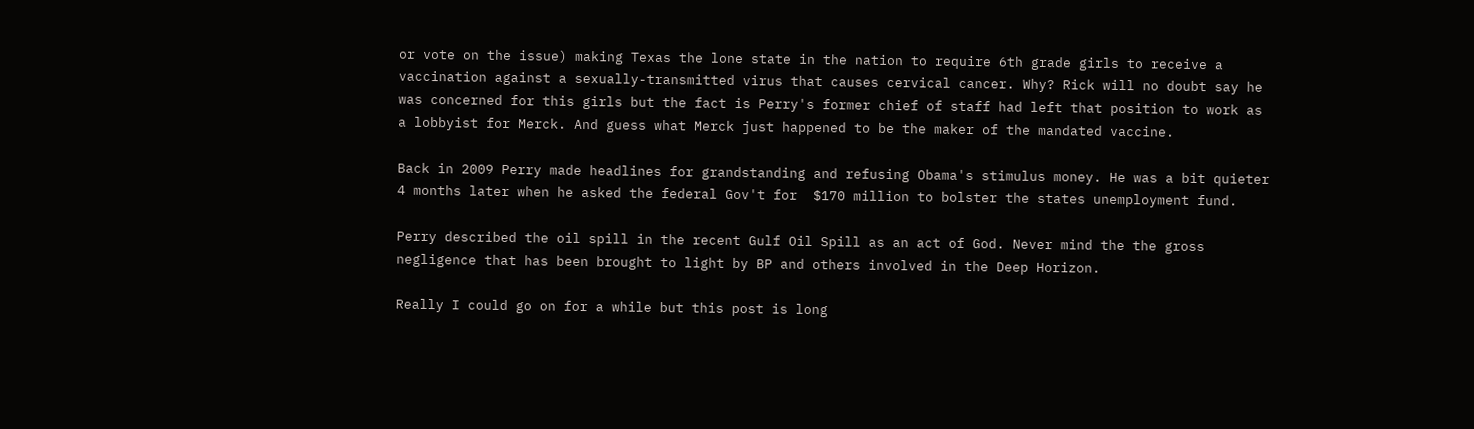or vote on the issue) making Texas the lone state in the nation to require 6th grade girls to receive a vaccination against a sexually-transmitted virus that causes cervical cancer. Why? Rick will no doubt say he was concerned for this girls but the fact is Perry's former chief of staff had left that position to work as a lobbyist for Merck. And guess what Merck just happened to be the maker of the mandated vaccine.

Back in 2009 Perry made headlines for grandstanding and refusing Obama's stimulus money. He was a bit quieter 4 months later when he asked the federal Gov't for  $170 million to bolster the states unemployment fund.

Perry described the oil spill in the recent Gulf Oil Spill as an act of God. Never mind the the gross negligence that has been brought to light by BP and others involved in the Deep Horizon.

Really I could go on for a while but this post is long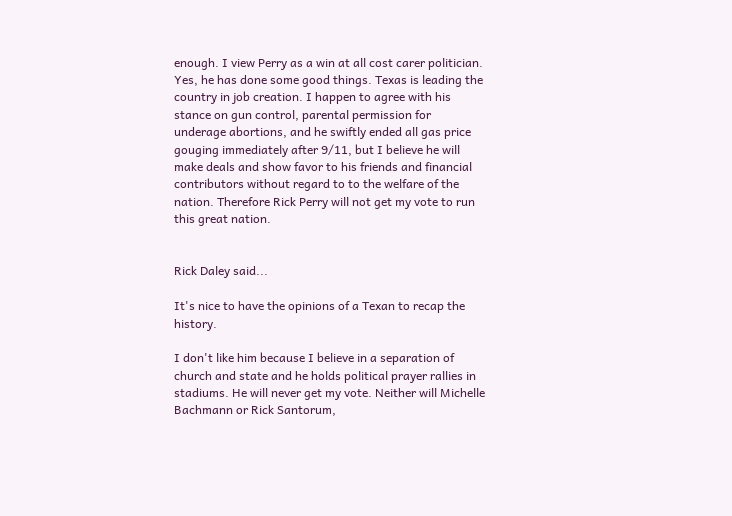enough. I view Perry as a win at all cost carer politician. Yes, he has done some good things. Texas is leading the country in job creation. I happen to agree with his stance on gun control, parental permission for underage abortions, and he swiftly ended all gas price gouging immediately after 9/11, but I believe he will make deals and show favor to his friends and financial contributors without regard to to the welfare of the nation. Therefore Rick Perry will not get my vote to run this great nation.


Rick Daley said...

It's nice to have the opinions of a Texan to recap the history.

I don't like him because I believe in a separation of church and state and he holds political prayer rallies in stadiums. He will never get my vote. Neither will Michelle Bachmann or Rick Santorum,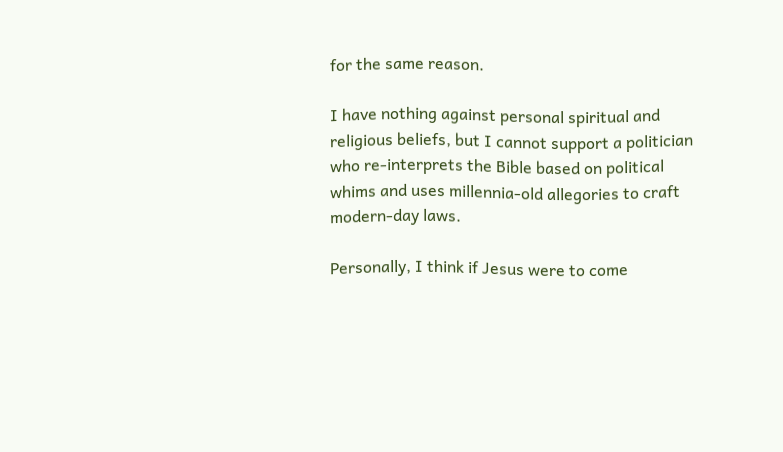for the same reason.

I have nothing against personal spiritual and religious beliefs, but I cannot support a politician who re-interprets the Bible based on political whims and uses millennia-old allegories to craft modern-day laws.

Personally, I think if Jesus were to come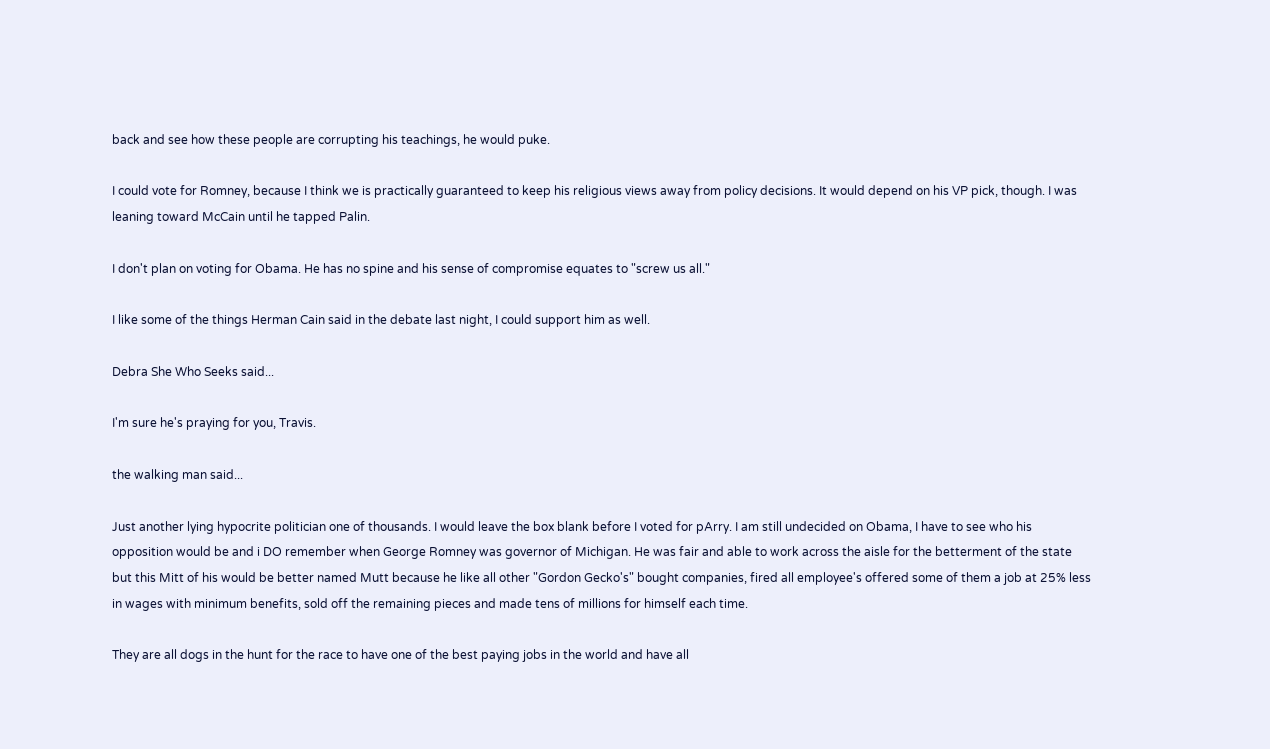back and see how these people are corrupting his teachings, he would puke.

I could vote for Romney, because I think we is practically guaranteed to keep his religious views away from policy decisions. It would depend on his VP pick, though. I was leaning toward McCain until he tapped Palin.

I don't plan on voting for Obama. He has no spine and his sense of compromise equates to "screw us all."

I like some of the things Herman Cain said in the debate last night, I could support him as well.

Debra She Who Seeks said...

I'm sure he's praying for you, Travis.

the walking man said...

Just another lying hypocrite politician one of thousands. I would leave the box blank before I voted for pArry. I am still undecided on Obama, I have to see who his opposition would be and i DO remember when George Romney was governor of Michigan. He was fair and able to work across the aisle for the betterment of the state but this Mitt of his would be better named Mutt because he like all other "Gordon Gecko's" bought companies, fired all employee's offered some of them a job at 25% less in wages with minimum benefits, sold off the remaining pieces and made tens of millions for himself each time.

They are all dogs in the hunt for the race to have one of the best paying jobs in the world and have all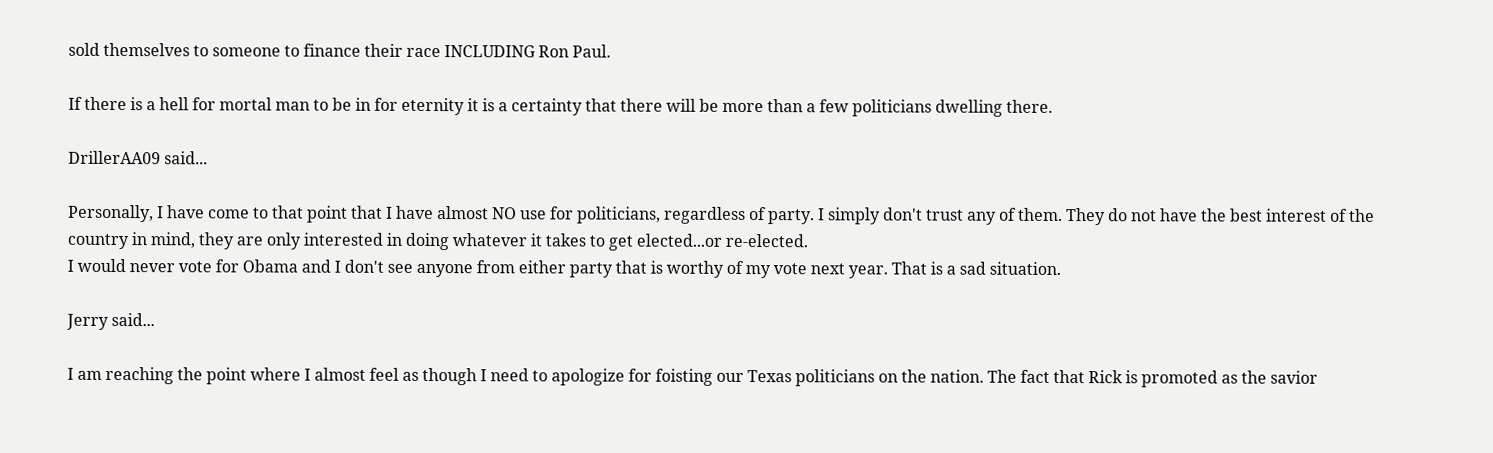sold themselves to someone to finance their race INCLUDING Ron Paul.

If there is a hell for mortal man to be in for eternity it is a certainty that there will be more than a few politicians dwelling there.

DrillerAA09 said...

Personally, I have come to that point that I have almost NO use for politicians, regardless of party. I simply don't trust any of them. They do not have the best interest of the country in mind, they are only interested in doing whatever it takes to get elected...or re-elected.
I would never vote for Obama and I don't see anyone from either party that is worthy of my vote next year. That is a sad situation.

Jerry said...

I am reaching the point where I almost feel as though I need to apologize for foisting our Texas politicians on the nation. The fact that Rick is promoted as the savior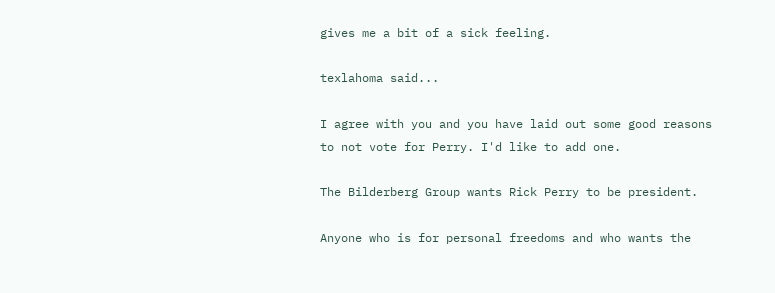gives me a bit of a sick feeling.

texlahoma said...

I agree with you and you have laid out some good reasons to not vote for Perry. I'd like to add one.

The Bilderberg Group wants Rick Perry to be president.

Anyone who is for personal freedoms and who wants the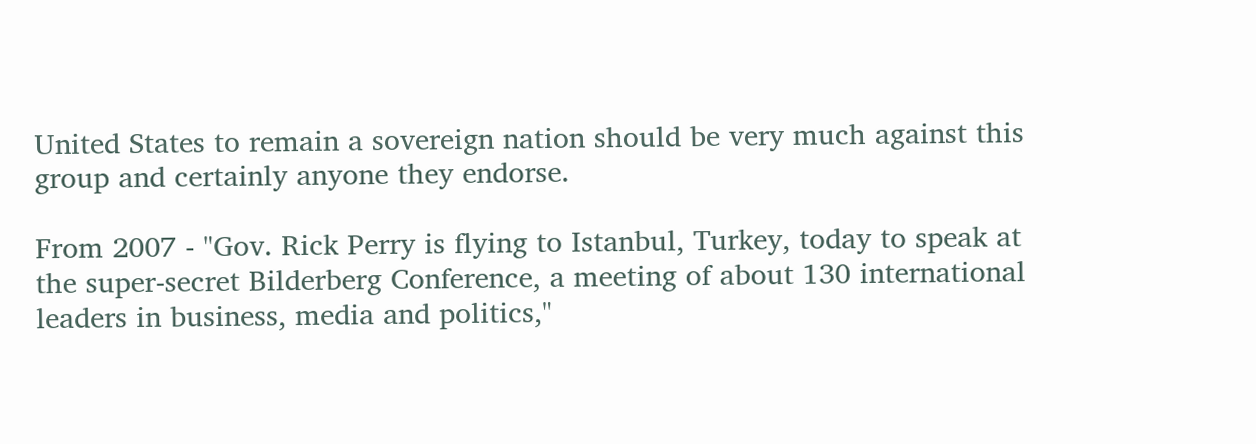United States to remain a sovereign nation should be very much against this group and certainly anyone they endorse.

From 2007 - "Gov. Rick Perry is flying to Istanbul, Turkey, today to speak at the super-secret Bilderberg Conference, a meeting of about 130 international leaders in business, media and politics,"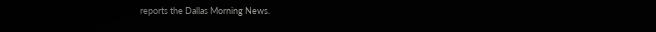reports the Dallas Morning News.